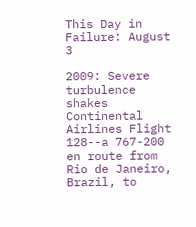This Day in Failure: August 3

2009: Severe turbulence shakes Continental Airlines Flight 128--a 767-200 en route from Rio de Janeiro, Brazil, to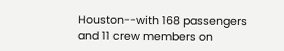Houston--with 168 passengers and 11 crew members on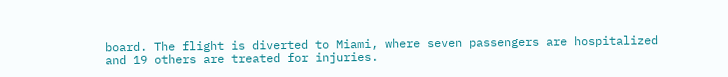board. The flight is diverted to Miami, where seven passengers are hospitalized and 19 others are treated for injuries.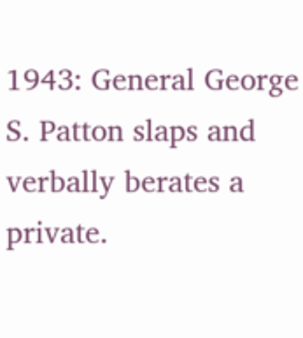1943: General George S. Patton slaps and verbally berates a private.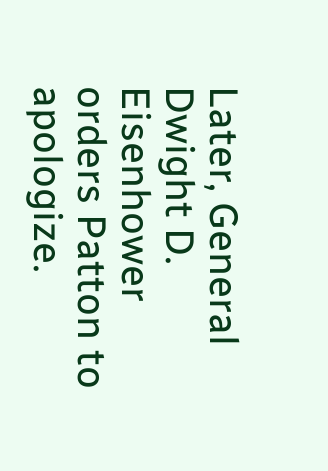Later, General Dwight D. Eisenhower orders Patton to apologize.